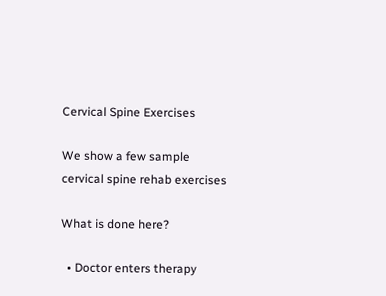Cervical Spine Exercises

We show a few sample cervical spine rehab exercises

What is done here?

  • Doctor enters therapy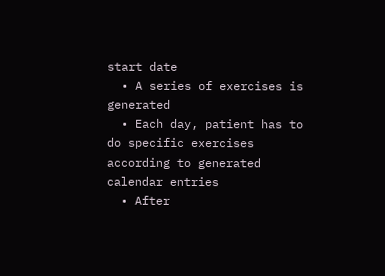start date
  • A series of exercises is generated
  • Each day, patient has to do specific exercises according to generated calendar entries
  • After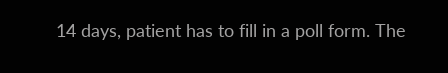14 days, patient has to fill in a poll form. The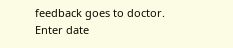feedback goes to doctor.
Enter date